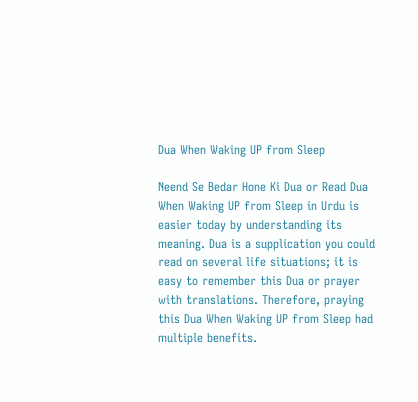Dua When Waking UP from Sleep

Neend Se Bedar Hone Ki Dua or Read Dua When Waking UP from Sleep in Urdu is easier today by understanding its meaning. Dua is a supplication you could read on several life situations; it is easy to remember this Dua or prayer with translations. Therefore, praying this Dua When Waking UP from Sleep had multiple benefits.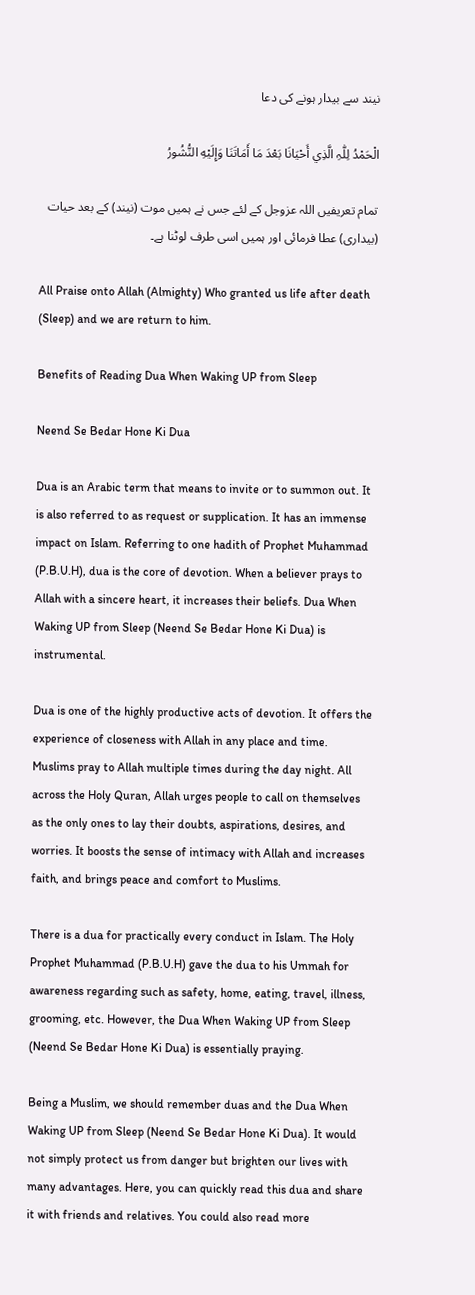نیند سے بیدار ہونے کی دعا

الْحَمْدُ لِلّٰہِ الَّذِي أَحْيَانَا بَعْدَ مَا أَمَاتَنَا وَإِلَيْهِ النُّشُورُ

تمام تعریفیں اللہ عزوجل کے لئے جس نے ہمیں موت (نیند) کے بعد حیات (بیداری) عطا فرمائی اور ہمیں اسی طرف لوٹنا ہے۔

All Praise onto Allah (Almighty) Who granted us life after death (Sleep) and we are return to him.

Benefits of Reading Dua When Waking UP from Sleep

Neend Se Bedar Hone Ki Dua

Dua is an Arabic term that means to invite or to summon out. It is also referred to as request or supplication. It has an immense impact on Islam. Referring to one hadith of Prophet Muhammad (P.B.U.H), dua is the core of devotion. When a believer prays to Allah with a sincere heart, it increases their beliefs. Dua When Waking UP from Sleep (Neend Se Bedar Hone Ki Dua) is instrumental.

Dua is one of the highly productive acts of devotion. It offers the experience of closeness with Allah in any place and time. Muslims pray to Allah multiple times during the day night. All across the Holy Quran, Allah urges people to call on themselves as the only ones to lay their doubts, aspirations, desires, and worries. It boosts the sense of intimacy with Allah and increases faith, and brings peace and comfort to Muslims.

There is a dua for practically every conduct in Islam. The Holy Prophet Muhammad (P.B.U.H) gave the dua to his Ummah for awareness regarding such as safety, home, eating, travel, illness, grooming, etc. However, the Dua When Waking UP from Sleep (Neend Se Bedar Hone Ki Dua) is essentially praying.

Being a Muslim, we should remember duas and the Dua When Waking UP from Sleep (Neend Se Bedar Hone Ki Dua). It would not simply protect us from danger but brighten our lives with many advantages. Here, you can quickly read this dua and share it with friends and relatives. You could also read more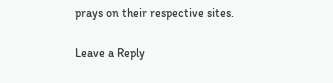prays on their respective sites.

Leave a Reply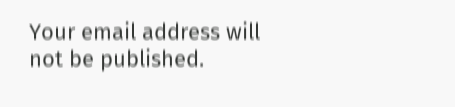Your email address will not be published.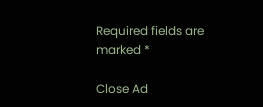Required fields are marked *

Close Ad